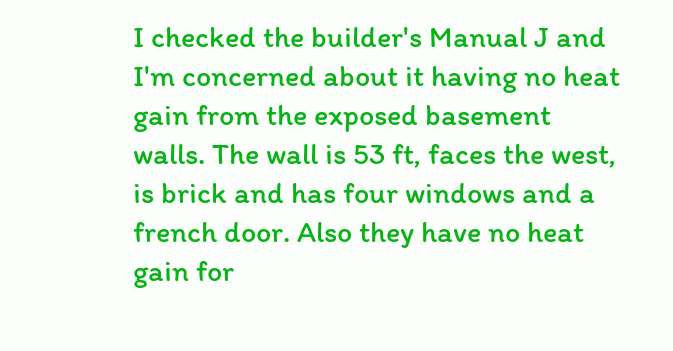I checked the builder's Manual J and I'm concerned about it having no heat gain from the exposed basement walls. The wall is 53 ft, faces the west, is brick and has four windows and a french door. Also they have no heat gain for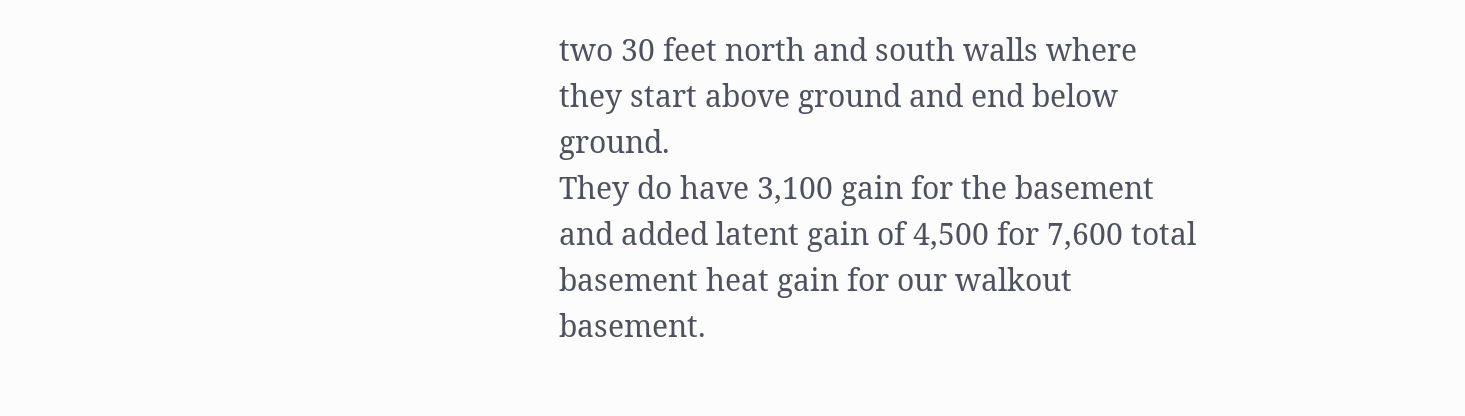two 30 feet north and south walls where they start above ground and end below ground.
They do have 3,100 gain for the basement and added latent gain of 4,500 for 7,600 total basement heat gain for our walkout basement.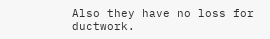Also they have no loss for ductwork.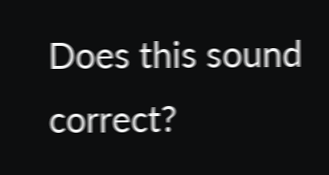Does this sound correct?